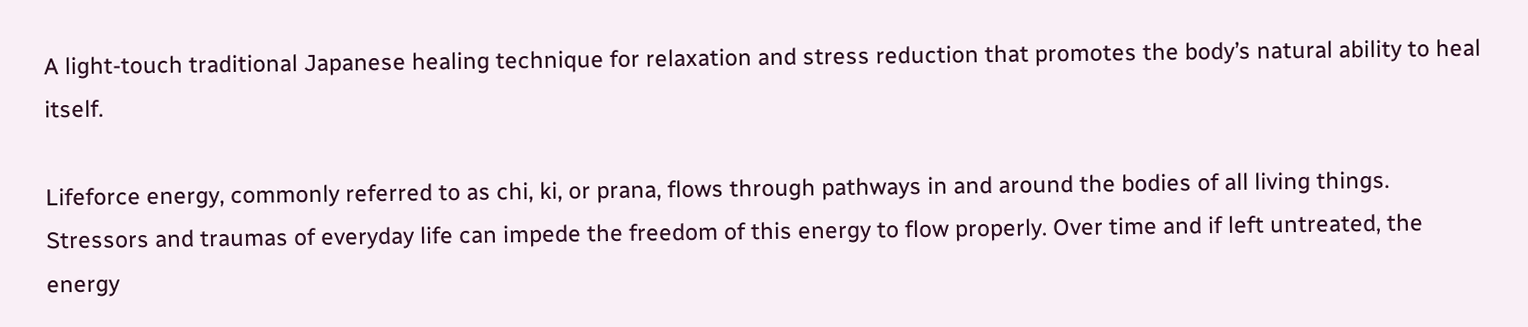A light-touch traditional Japanese healing technique for relaxation and stress reduction that promotes the body’s natural ability to heal itself.

Lifeforce energy, commonly referred to as chi, ki, or prana, flows through pathways in and around the bodies of all living things. Stressors and traumas of everyday life can impede the freedom of this energy to flow properly. Over time and if left untreated, the energy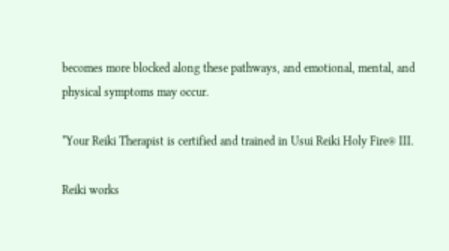becomes more blocked along these pathways, and emotional, mental, and physical symptoms may occur.

*Your Reiki Therapist is certified and trained in Usui Reiki Holy Fire® III.

Reiki works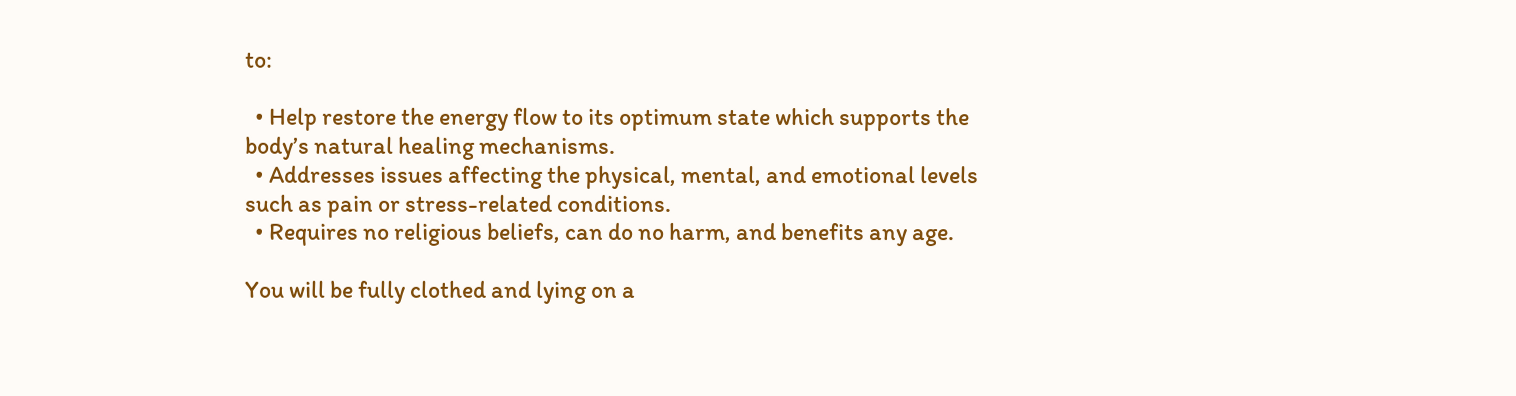to:

  • Help restore the energy flow to its optimum state which supports the body’s natural healing mechanisms.
  • Addresses issues affecting the physical, mental, and emotional levels such as pain or stress-related conditions.
  • Requires no religious beliefs, can do no harm, and benefits any age.

You will be fully clothed and lying on a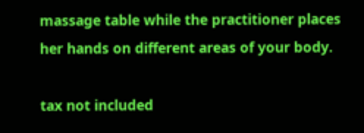massage table while the practitioner places her hands on different areas of your body.

tax not included